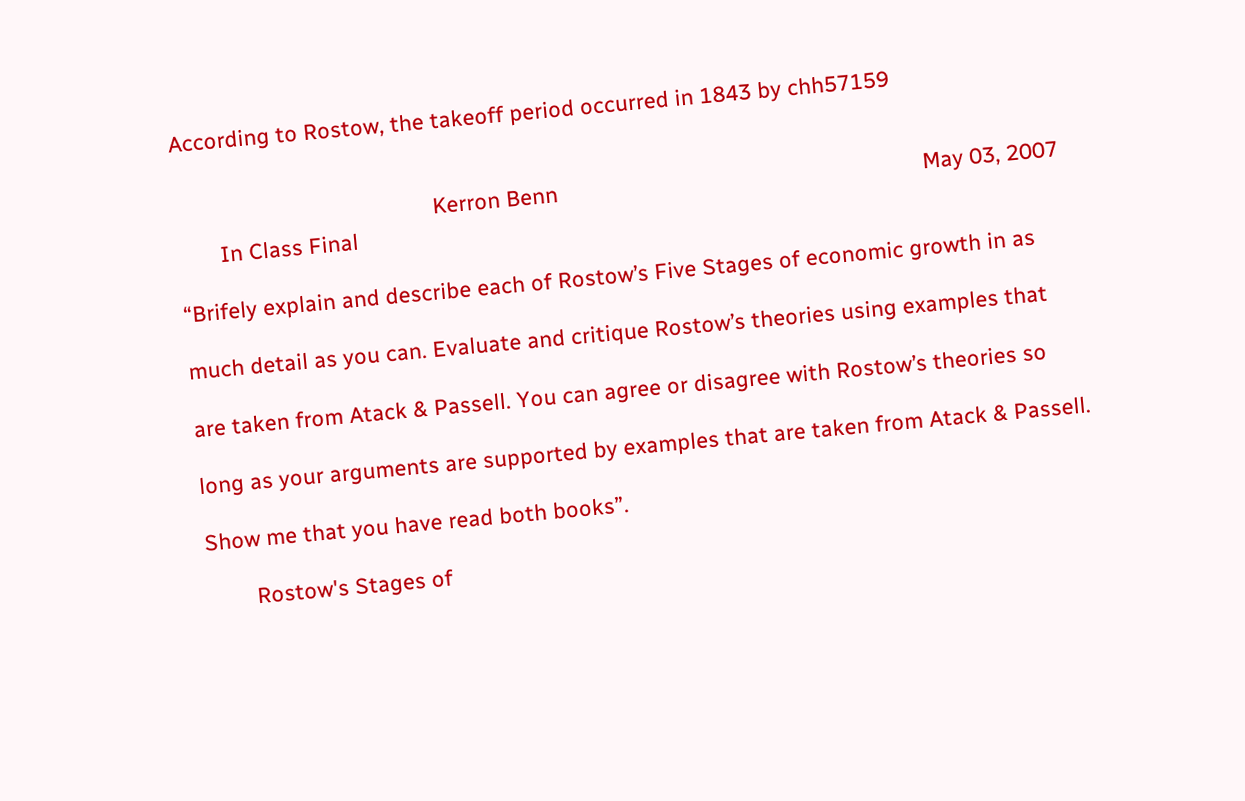According to Rostow, the takeoff period occurred in 1843 by chh57159


                                           Kerron Benn                                                             May 03, 2007
       In Class Final

“Brifely explain and describe each of Rostow’s Five Stages of economic growth in as

much detail as you can. Evaluate and critique Rostow’s theories using examples that

are taken from Atack & Passell. You can agree or disagree with Rostow’s theories so

long as your arguments are supported by examples that are taken from Atack & Passell.

Show me that you have read both books”.

        Rostow's Stages of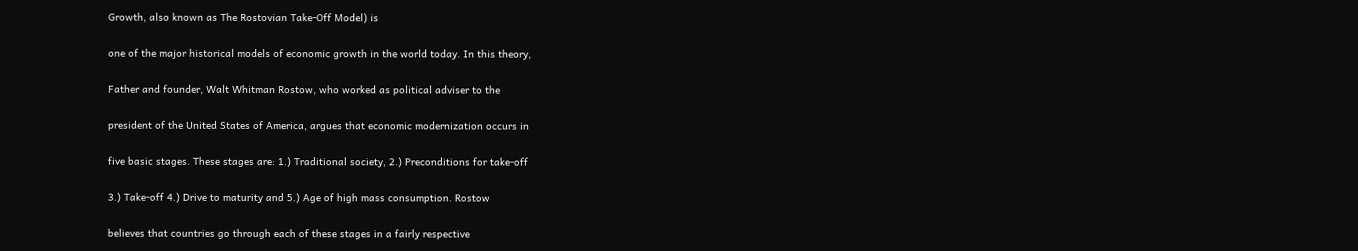Growth, also known as The Rostovian Take-Off Model) is

one of the major historical models of economic growth in the world today. In this theory,

Father and founder, Walt Whitman Rostow, who worked as political adviser to the

president of the United States of America, argues that economic modernization occurs in

five basic stages. These stages are: 1.) Traditional society, 2.) Preconditions for take-off

3.) Take-off 4.) Drive to maturity and 5.) Age of high mass consumption. Rostow

believes that countries go through each of these stages in a fairly respective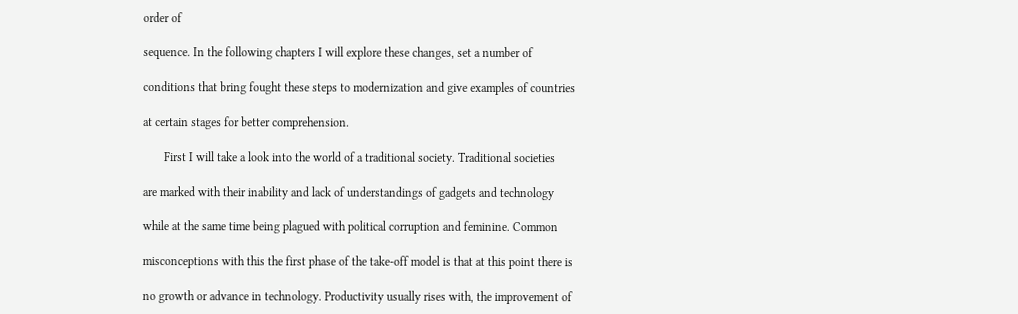order of

sequence. In the following chapters I will explore these changes, set a number of

conditions that bring fought these steps to modernization and give examples of countries

at certain stages for better comprehension.

       First I will take a look into the world of a traditional society. Traditional societies

are marked with their inability and lack of understandings of gadgets and technology

while at the same time being plagued with political corruption and feminine. Common

misconceptions with this the first phase of the take-off model is that at this point there is

no growth or advance in technology. Productivity usually rises with, the improvement of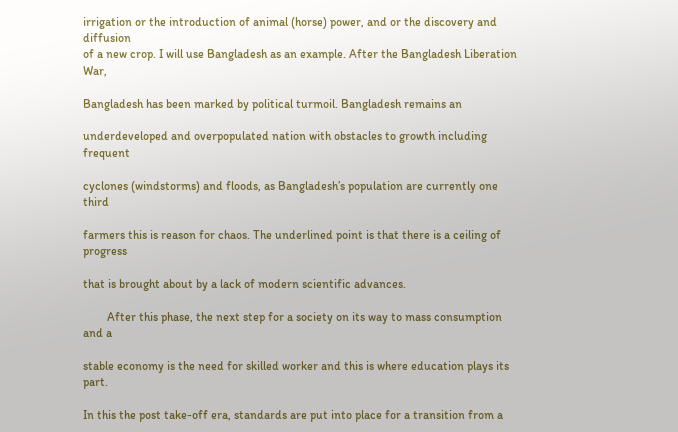irrigation or the introduction of animal (horse) power, and or the discovery and diffusion
of a new crop. I will use Bangladesh as an example. After the Bangladesh Liberation War,

Bangladesh has been marked by political turmoil. Bangladesh remains an

underdeveloped and overpopulated nation with obstacles to growth including frequent

cyclones (windstorms) and floods, as Bangladesh’s population are currently one third

farmers this is reason for chaos. The underlined point is that there is a ceiling of progress

that is brought about by a lack of modern scientific advances.

        After this phase, the next step for a society on its way to mass consumption and a

stable economy is the need for skilled worker and this is where education plays its part.

In this the post take-off era, standards are put into place for a transition from a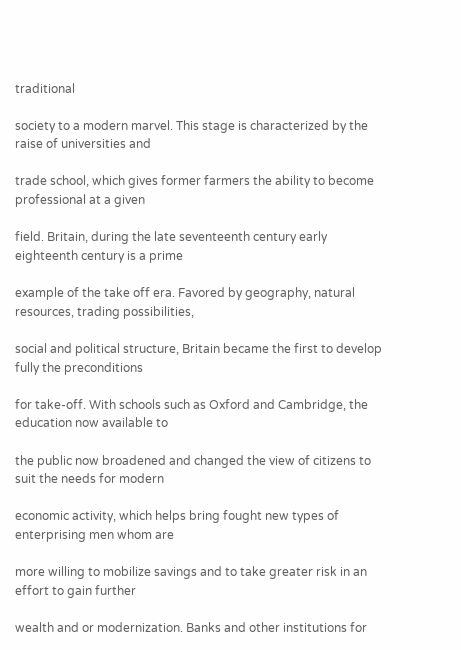traditional

society to a modern marvel. This stage is characterized by the raise of universities and

trade school, which gives former farmers the ability to become professional at a given

field. Britain, during the late seventeenth century early eighteenth century is a prime

example of the take off era. Favored by geography, natural resources, trading possibilities,

social and political structure, Britain became the first to develop fully the preconditions

for take-off. With schools such as Oxford and Cambridge, the education now available to

the public now broadened and changed the view of citizens to suit the needs for modern

economic activity, which helps bring fought new types of enterprising men whom are

more willing to mobilize savings and to take greater risk in an effort to gain further

wealth and or modernization. Banks and other institutions for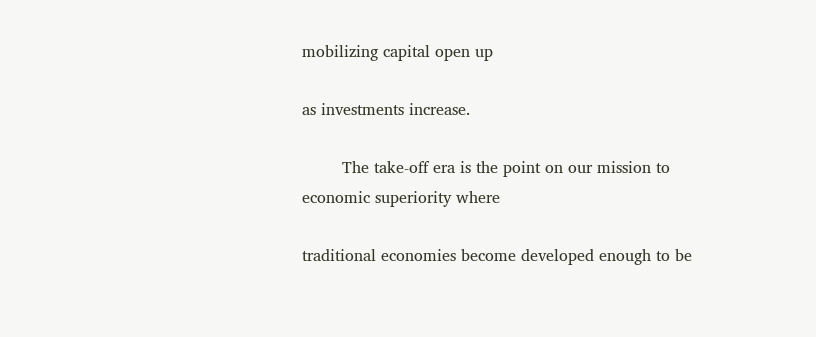mobilizing capital open up

as investments increase.

        The take-off era is the point on our mission to economic superiority where

traditional economies become developed enough to be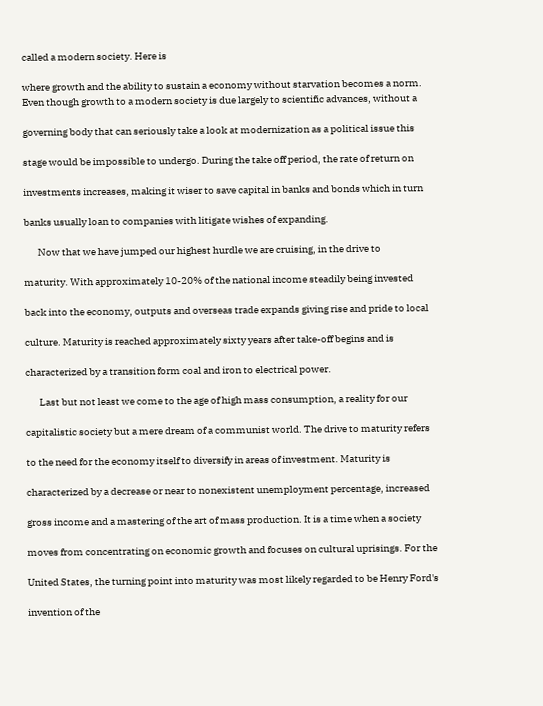called a modern society. Here is

where growth and the ability to sustain a economy without starvation becomes a norm.
Even though growth to a modern society is due largely to scientific advances, without a

governing body that can seriously take a look at modernization as a political issue this

stage would be impossible to undergo. During the take off period, the rate of return on

investments increases, making it wiser to save capital in banks and bonds which in turn

banks usually loan to companies with litigate wishes of expanding.

       Now that we have jumped our highest hurdle we are cruising, in the drive to

maturity. With approximately 10-20% of the national income steadily being invested

back into the economy, outputs and overseas trade expands giving rise and pride to local

culture. Maturity is reached approximately sixty years after take-off begins and is

characterized by a transition form coal and iron to electrical power.

       Last but not least we come to the age of high mass consumption, a reality for our

capitalistic society but a mere dream of a communist world. The drive to maturity refers

to the need for the economy itself to diversify in areas of investment. Maturity is

characterized by a decrease or near to nonexistent unemployment percentage, increased

gross income and a mastering of the art of mass production. It is a time when a society

moves from concentrating on economic growth and focuses on cultural uprisings. For the

United States, the turning point into maturity was most likely regarded to be Henry Ford's

invention of the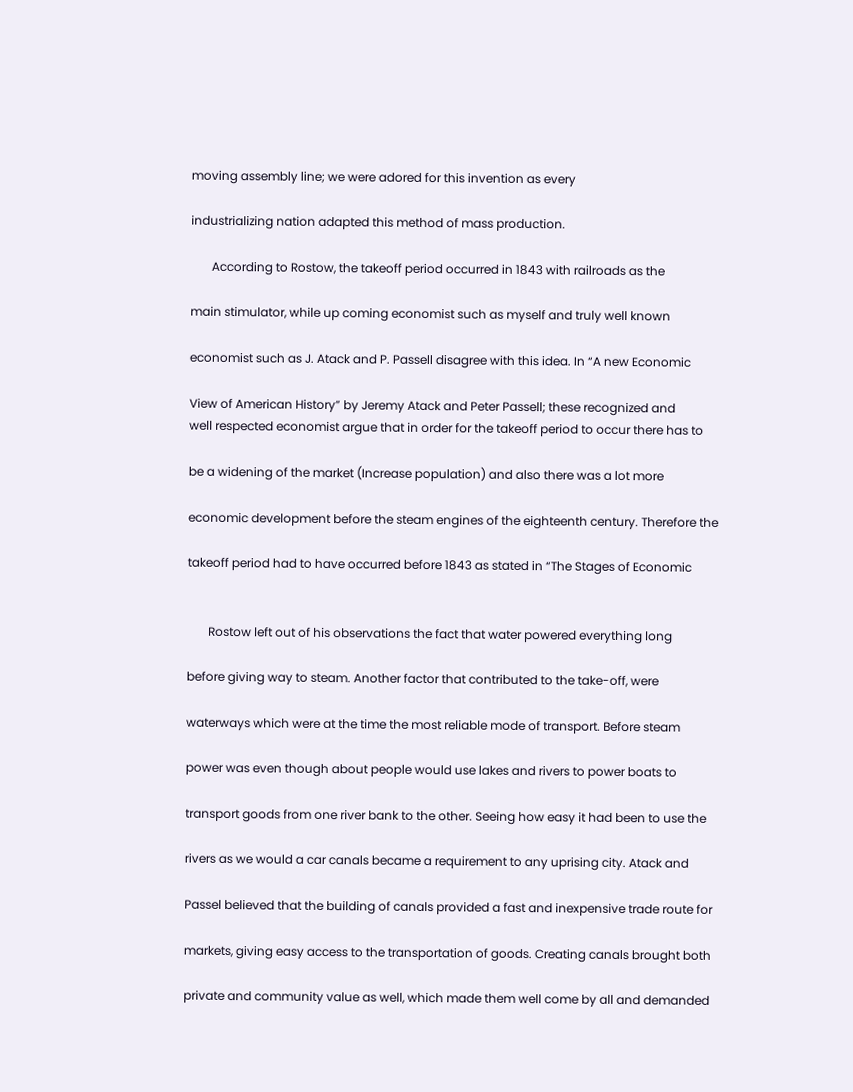moving assembly line; we were adored for this invention as every

industrializing nation adapted this method of mass production.

       According to Rostow, the takeoff period occurred in 1843 with railroads as the

main stimulator, while up coming economist such as myself and truly well known

economist such as J. Atack and P. Passell disagree with this idea. In “A new Economic

View of American History” by Jeremy Atack and Peter Passell; these recognized and
well respected economist argue that in order for the takeoff period to occur there has to

be a widening of the market (Increase population) and also there was a lot more

economic development before the steam engines of the eighteenth century. Therefore the

takeoff period had to have occurred before 1843 as stated in “The Stages of Economic


       Rostow left out of his observations the fact that water powered everything long

before giving way to steam. Another factor that contributed to the take-off, were

waterways which were at the time the most reliable mode of transport. Before steam

power was even though about people would use lakes and rivers to power boats to

transport goods from one river bank to the other. Seeing how easy it had been to use the

rivers as we would a car canals became a requirement to any uprising city. Atack and

Passel believed that the building of canals provided a fast and inexpensive trade route for

markets, giving easy access to the transportation of goods. Creating canals brought both

private and community value as well, which made them well come by all and demanded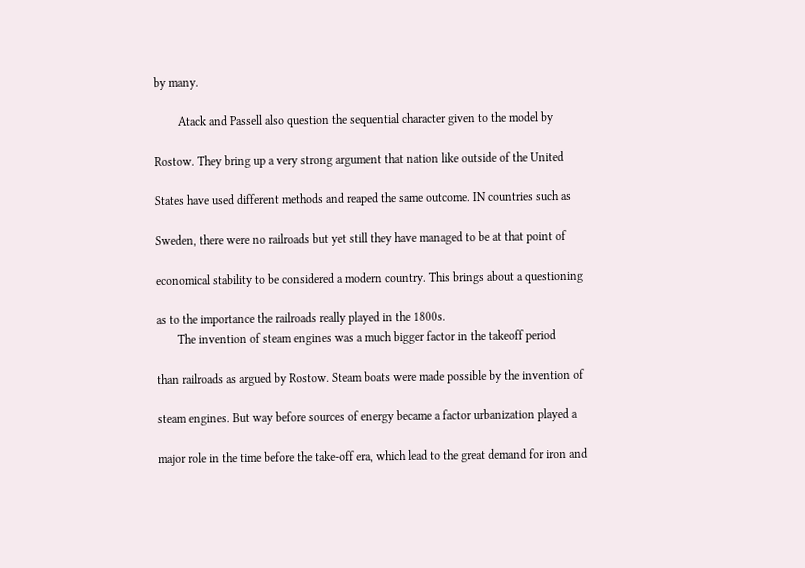by many.

        Atack and Passell also question the sequential character given to the model by

Rostow. They bring up a very strong argument that nation like outside of the United

States have used different methods and reaped the same outcome. IN countries such as

Sweden, there were no railroads but yet still they have managed to be at that point of

economical stability to be considered a modern country. This brings about a questioning

as to the importance the railroads really played in the 1800s.
       The invention of steam engines was a much bigger factor in the takeoff period

than railroads as argued by Rostow. Steam boats were made possible by the invention of

steam engines. But way before sources of energy became a factor urbanization played a

major role in the time before the take-off era, which lead to the great demand for iron and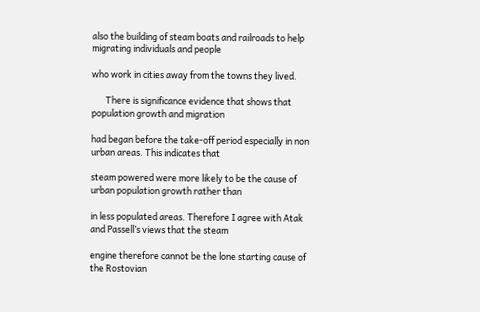also the building of steam boats and railroads to help migrating individuals and people

who work in cities away from the towns they lived.

       There is significance evidence that shows that population growth and migration

had began before the take-off period especially in non urban areas. This indicates that

steam powered were more likely to be the cause of urban population growth rather than

in less populated areas. Therefore I agree with Atak and Passell’s views that the steam

engine therefore cannot be the lone starting cause of the Rostovian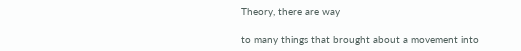Theory, there are way

to many things that brought about a movement into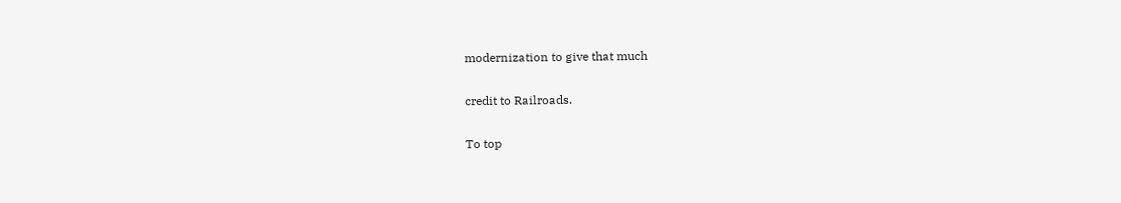modernization to give that much

credit to Railroads.

To top